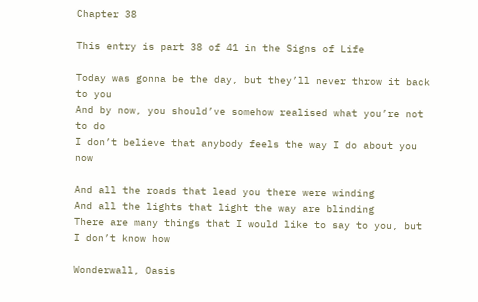Chapter 38

This entry is part 38 of 41 in the Signs of Life

Today was gonna be the day, but they’ll never throw it back to you
And by now, you should’ve somehow realised what you’re not to do
I don’t believe that anybody feels the way I do about you now

And all the roads that lead you there were winding
And all the lights that light the way are blinding
There are many things that I would like to say to you, but I don’t know how

Wonderwall, Oasis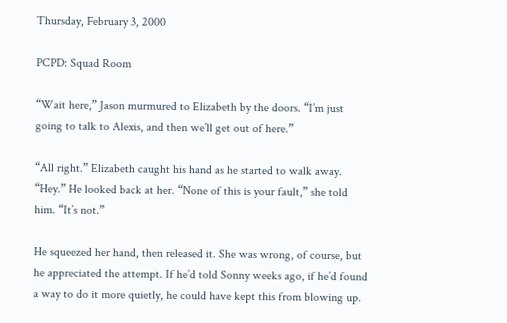Thursday, February 3, 2000

PCPD: Squad Room

“Wait here,” Jason murmured to Elizabeth by the doors. “I’m just going to talk to Alexis, and then we’ll get out of here.”

“All right.” Elizabeth caught his hand as he started to walk away. “Hey.” He looked back at her. “None of this is your fault,” she told him. “It’s not.”

He squeezed her hand, then released it. She was wrong, of course, but he appreciated the attempt. If he’d told Sonny weeks ago, if he’d found a way to do it more quietly, he could have kept this from blowing up.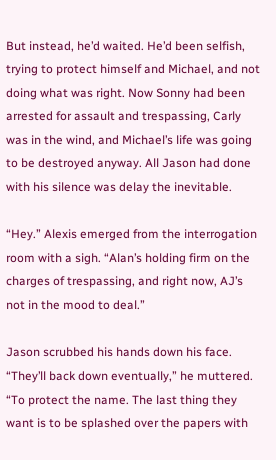But instead, he’d waited. He’d been selfish, trying to protect himself and Michael, and not doing what was right. Now Sonny had been arrested for assault and trespassing, Carly was in the wind, and Michael’s life was going to be destroyed anyway. All Jason had done with his silence was delay the inevitable.

“Hey.” Alexis emerged from the interrogation room with a sigh. “Alan’s holding firm on the charges of trespassing, and right now, AJ’s not in the mood to deal.”

Jason scrubbed his hands down his face. “They’ll back down eventually,” he muttered. “To protect the name. The last thing they want is to be splashed over the papers with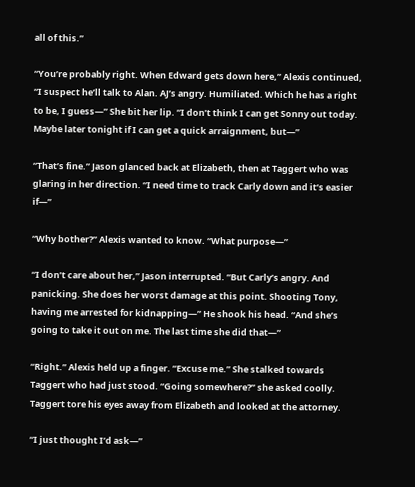all of this.”

“You’re probably right. When Edward gets down here,” Alexis continued, “I suspect he’ll talk to Alan. AJ’s angry. Humiliated. Which he has a right to be, I guess—” She bit her lip. “I don’t think I can get Sonny out today. Maybe later tonight if I can get a quick arraignment, but—”

“That’s fine.” Jason glanced back at Elizabeth, then at Taggert who was glaring in her direction. “I need time to track Carly down and it’s easier if—”

“Why bother?” Alexis wanted to know. “What purpose—”

“I don’t care about her,” Jason interrupted. “But Carly’s angry. And panicking. She does her worst damage at this point. Shooting Tony, having me arrested for kidnapping—” He shook his head. “And she’s going to take it out on me. The last time she did that—”

“Right.” Alexis held up a finger. “Excuse me.” She stalked towards Taggert who had just stood. “Going somewhere?” she asked coolly. Taggert tore his eyes away from Elizabeth and looked at the attorney.

“I just thought I’d ask—”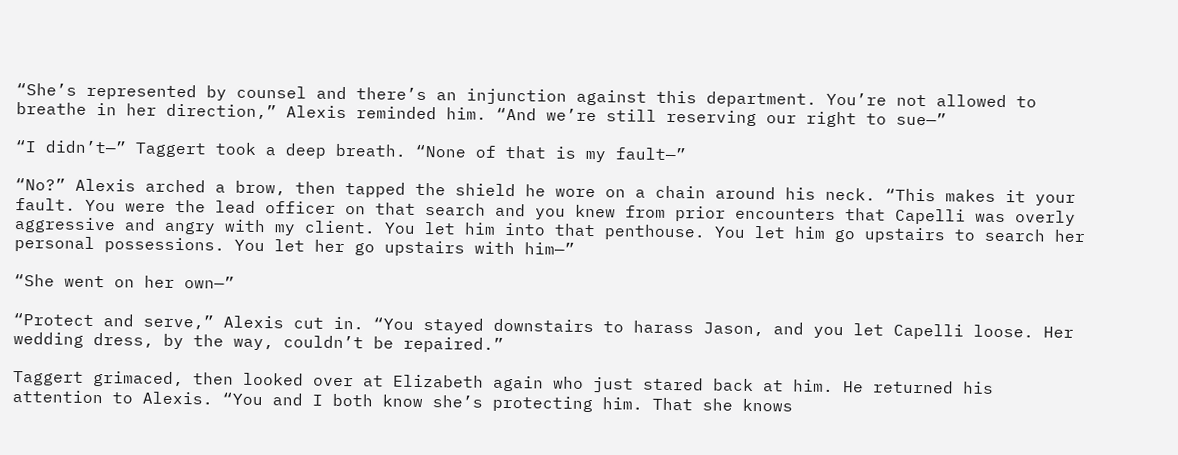“She’s represented by counsel and there’s an injunction against this department. You’re not allowed to breathe in her direction,” Alexis reminded him. “And we’re still reserving our right to sue—”

“I didn’t—” Taggert took a deep breath. “None of that is my fault—”

“No?” Alexis arched a brow, then tapped the shield he wore on a chain around his neck. “This makes it your fault. You were the lead officer on that search and you knew from prior encounters that Capelli was overly aggressive and angry with my client. You let him into that penthouse. You let him go upstairs to search her personal possessions. You let her go upstairs with him—”

“She went on her own—”

“Protect and serve,” Alexis cut in. “You stayed downstairs to harass Jason, and you let Capelli loose. Her wedding dress, by the way, couldn’t be repaired.”

Taggert grimaced, then looked over at Elizabeth again who just stared back at him. He returned his attention to Alexis. “You and I both know she’s protecting him. That she knows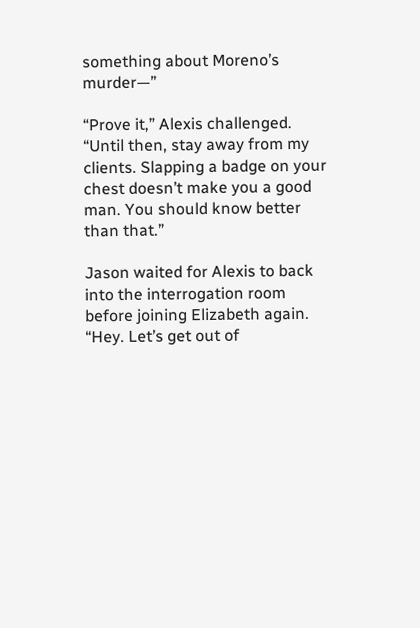something about Moreno’s murder—”

“Prove it,” Alexis challenged. “Until then, stay away from my clients. Slapping a badge on your chest doesn’t make you a good man. You should know better than that.”

Jason waited for Alexis to back into the interrogation room before joining Elizabeth again. “Hey. Let’s get out of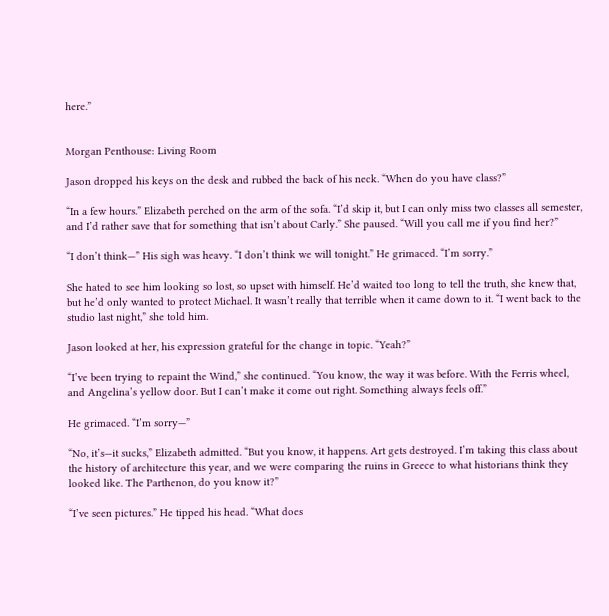here.”


Morgan Penthouse: Living Room

Jason dropped his keys on the desk and rubbed the back of his neck. “When do you have class?”

“In a few hours.” Elizabeth perched on the arm of the sofa. “I’d skip it, but I can only miss two classes all semester, and I’d rather save that for something that isn’t about Carly.” She paused. “Will you call me if you find her?”

“I don’t think—” His sigh was heavy. “I don’t think we will tonight.” He grimaced. “I’m sorry.”

She hated to see him looking so lost, so upset with himself. He’d waited too long to tell the truth, she knew that, but he’d only wanted to protect Michael. It wasn’t really that terrible when it came down to it. “I went back to the studio last night,” she told him.

Jason looked at her, his expression grateful for the change in topic. “Yeah?”

“I’ve been trying to repaint the Wind,” she continued. “You know, the way it was before. With the Ferris wheel, and Angelina’s yellow door. But I can’t make it come out right. Something always feels off.”

He grimaced. “I’m sorry—”

“No, it’s—it sucks,” Elizabeth admitted. “But you know, it happens. Art gets destroyed. I’m taking this class about the history of architecture this year, and we were comparing the ruins in Greece to what historians think they looked like. The Parthenon, do you know it?”

“I’ve seen pictures.” He tipped his head. “What does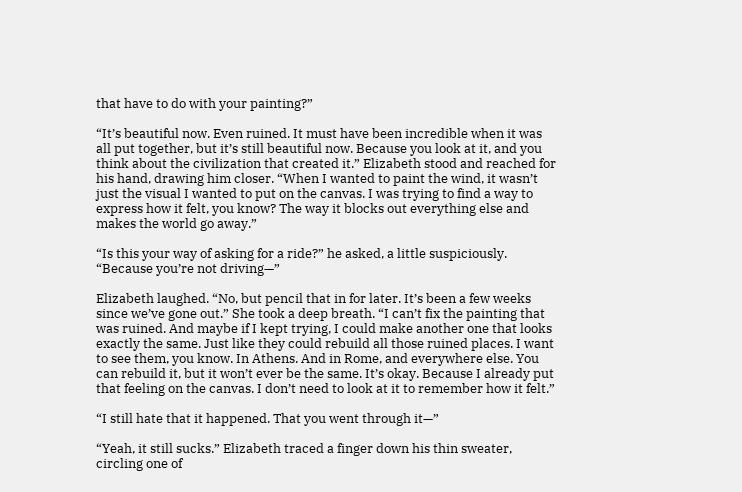that have to do with your painting?”

“It’s beautiful now. Even ruined. It must have been incredible when it was all put together, but it’s still beautiful now. Because you look at it, and you think about the civilization that created it.” Elizabeth stood and reached for his hand, drawing him closer. “When I wanted to paint the wind, it wasn’t just the visual I wanted to put on the canvas. I was trying to find a way to express how it felt, you know? The way it blocks out everything else and makes the world go away.”

“Is this your way of asking for a ride?” he asked, a little suspiciously. “Because you’re not driving—”

Elizabeth laughed. “No, but pencil that in for later. It’s been a few weeks since we’ve gone out.” She took a deep breath. “I can’t fix the painting that was ruined. And maybe if I kept trying, I could make another one that looks exactly the same. Just like they could rebuild all those ruined places. I want to see them, you know. In Athens. And in Rome, and everywhere else. You can rebuild it, but it won’t ever be the same. It’s okay. Because I already put that feeling on the canvas. I don’t need to look at it to remember how it felt.”

“I still hate that it happened. That you went through it—”

“Yeah, it still sucks.” Elizabeth traced a finger down his thin sweater, circling one of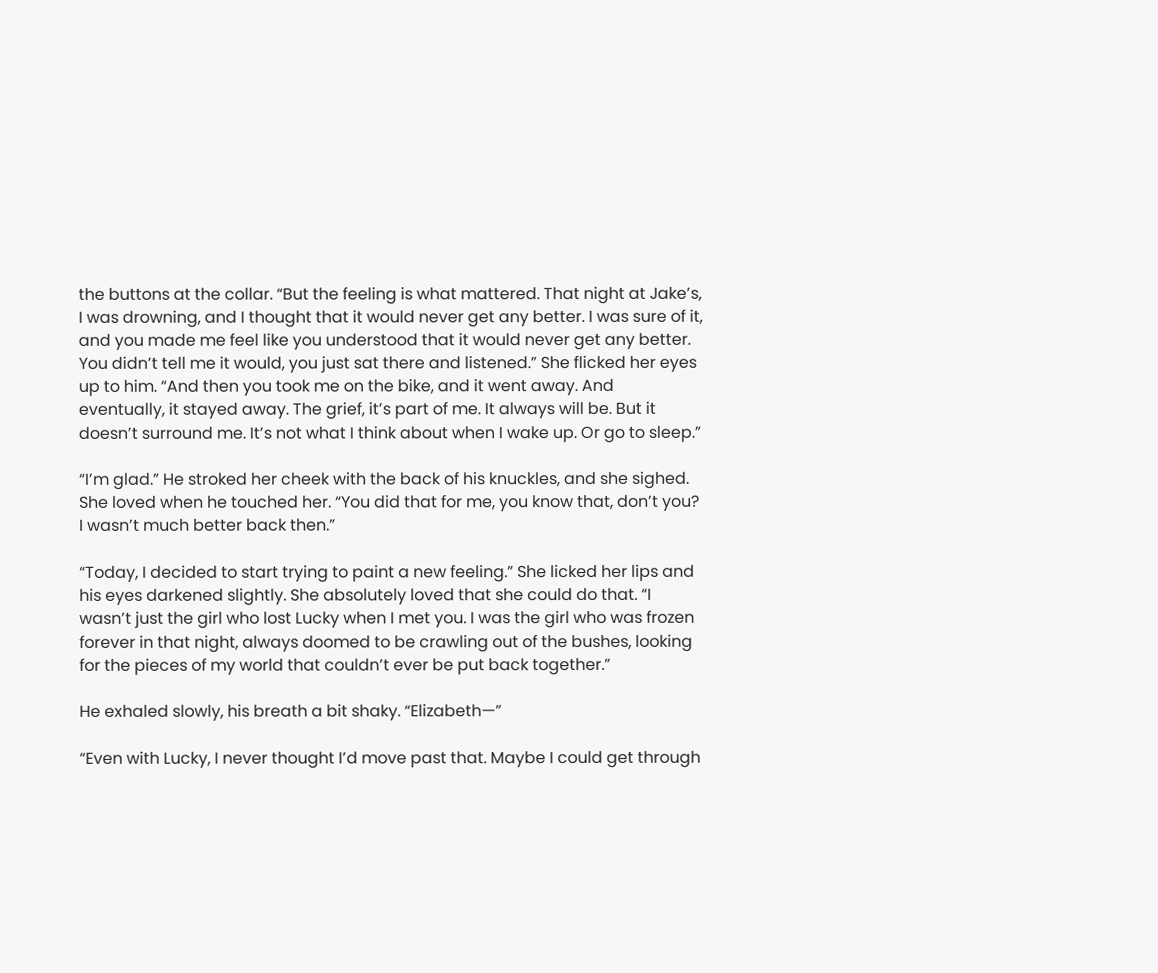the buttons at the collar. “But the feeling is what mattered. That night at Jake’s, I was drowning, and I thought that it would never get any better. I was sure of it, and you made me feel like you understood that it would never get any better. You didn’t tell me it would, you just sat there and listened.” She flicked her eyes up to him. “And then you took me on the bike, and it went away. And eventually, it stayed away. The grief, it’s part of me. It always will be. But it doesn’t surround me. It’s not what I think about when I wake up. Or go to sleep.”

“I’m glad.” He stroked her cheek with the back of his knuckles, and she sighed. She loved when he touched her. “You did that for me, you know that, don’t you? I wasn’t much better back then.”

“Today, I decided to start trying to paint a new feeling.” She licked her lips and his eyes darkened slightly. She absolutely loved that she could do that. “I wasn’t just the girl who lost Lucky when I met you. I was the girl who was frozen forever in that night, always doomed to be crawling out of the bushes, looking for the pieces of my world that couldn’t ever be put back together.”

He exhaled slowly, his breath a bit shaky. “Elizabeth—”

“Even with Lucky, I never thought I’d move past that. Maybe I could get through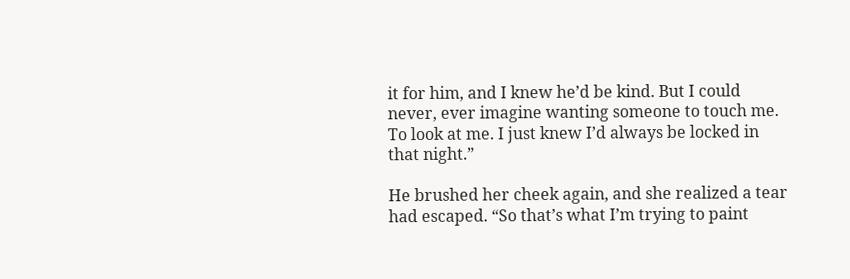it for him, and I knew he’d be kind. But I could never, ever imagine wanting someone to touch me. To look at me. I just knew I’d always be locked in that night.”

He brushed her cheek again, and she realized a tear had escaped. “So that’s what I’m trying to paint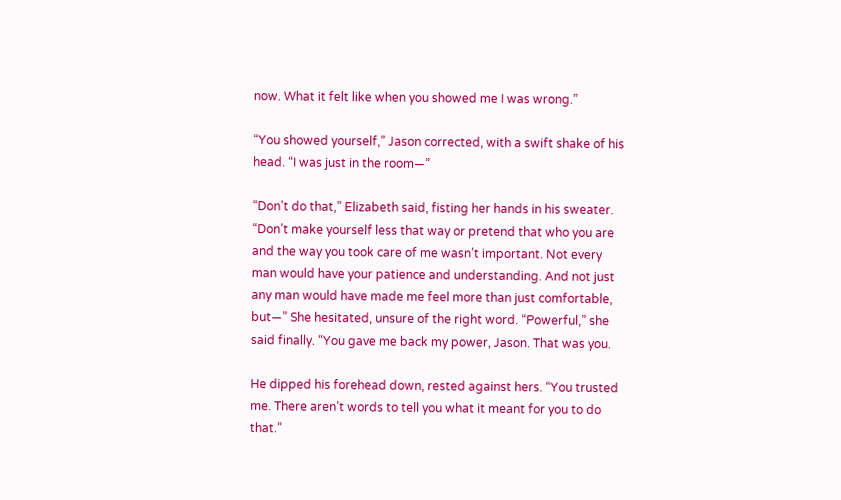now. What it felt like when you showed me I was wrong.”

“You showed yourself,” Jason corrected, with a swift shake of his head. “I was just in the room—”

“Don’t do that,” Elizabeth said, fisting her hands in his sweater. “Don’t make yourself less that way or pretend that who you are and the way you took care of me wasn’t important. Not every man would have your patience and understanding. And not just any man would have made me feel more than just comfortable, but—” She hesitated, unsure of the right word. “Powerful,” she said finally. “You gave me back my power, Jason. That was you.

He dipped his forehead down, rested against hers. “You trusted me. There aren’t words to tell you what it meant for you to do that.”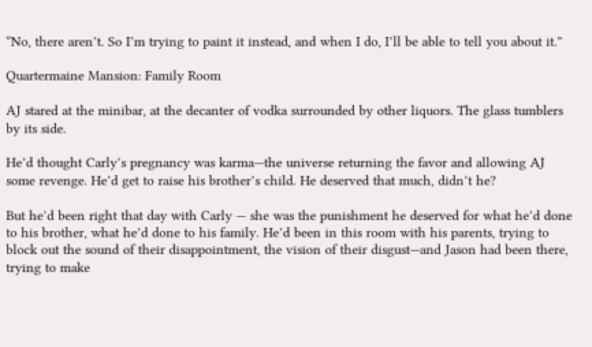“No, there aren’t. So I’m trying to paint it instead, and when I do, I’ll be able to tell you about it.”

Quartermaine Mansion: Family Room

AJ stared at the minibar, at the decanter of vodka surrounded by other liquors. The glass tumblers by its side.

He’d thought Carly’s pregnancy was karma—the universe returning the favor and allowing AJ some revenge. He’d get to raise his brother’s child. He deserved that much, didn’t he?

But he’d been right that day with Carly — she was the punishment he deserved for what he’d done to his brother, what he’d done to his family. He’d been in this room with his parents, trying to block out the sound of their disappointment, the vision of their disgust—and Jason had been there, trying to make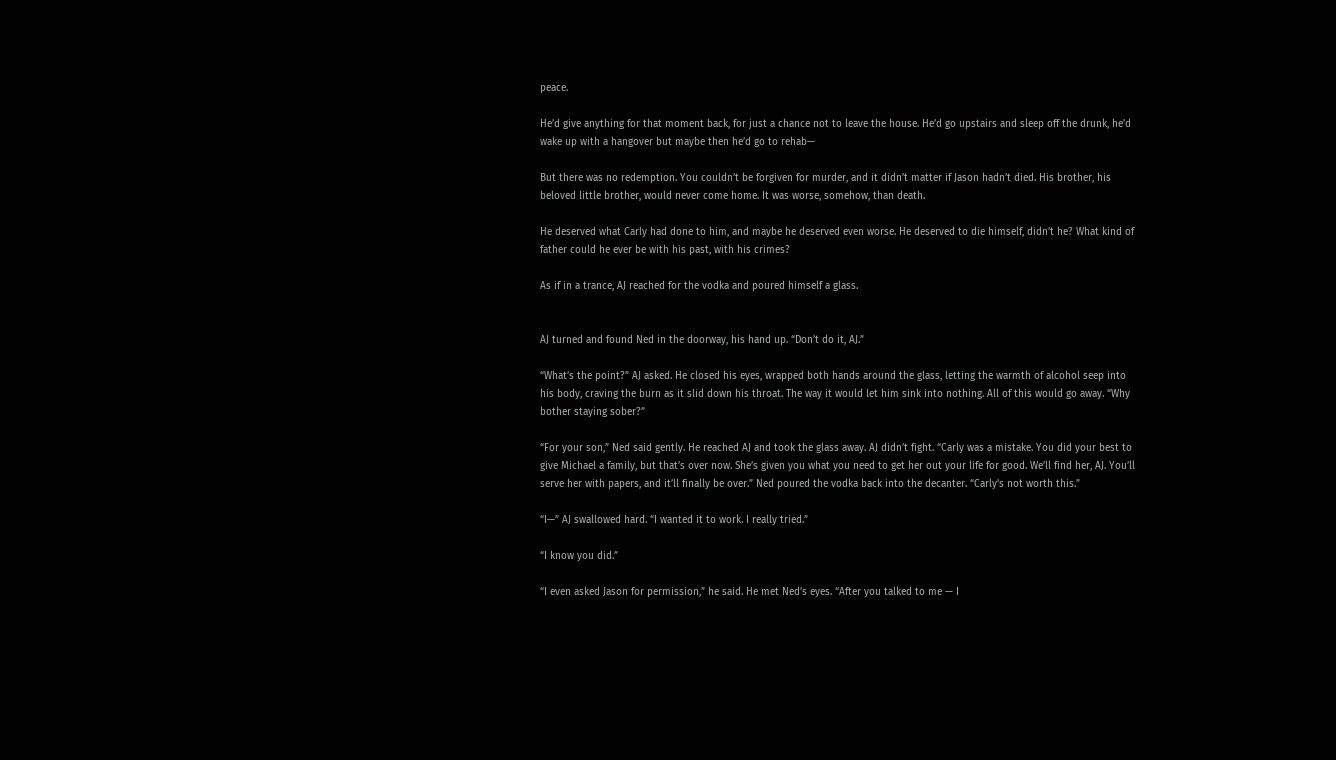peace.

He’d give anything for that moment back, for just a chance not to leave the house. He’d go upstairs and sleep off the drunk, he’d wake up with a hangover but maybe then he’d go to rehab—

But there was no redemption. You couldn’t be forgiven for murder, and it didn’t matter if Jason hadn’t died. His brother, his beloved little brother, would never come home. It was worse, somehow, than death.

He deserved what Carly had done to him, and maybe he deserved even worse. He deserved to die himself, didn’t he? What kind of father could he ever be with his past, with his crimes?

As if in a trance, AJ reached for the vodka and poured himself a glass.


AJ turned and found Ned in the doorway, his hand up. “Don’t do it, AJ.”

“What’s the point?” AJ asked. He closed his eyes, wrapped both hands around the glass, letting the warmth of alcohol seep into his body, craving the burn as it slid down his throat. The way it would let him sink into nothing. All of this would go away. “Why bother staying sober?”

“For your son,” Ned said gently. He reached AJ and took the glass away. AJ didn’t fight. “Carly was a mistake. You did your best to give Michael a family, but that’s over now. She’s given you what you need to get her out your life for good. We’ll find her, AJ. You’ll serve her with papers, and it’ll finally be over.” Ned poured the vodka back into the decanter. “Carly’s not worth this.”

“I—” AJ swallowed hard. “I wanted it to work. I really tried.”

“I know you did.”

“I even asked Jason for permission,” he said. He met Ned’s eyes. “After you talked to me — I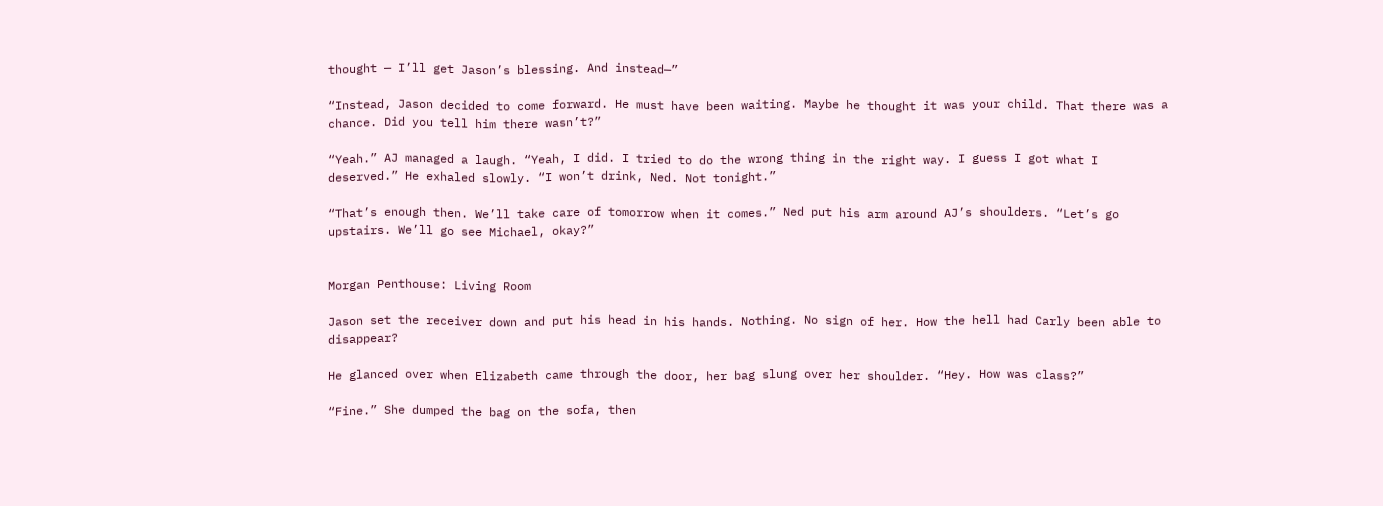thought — I’ll get Jason’s blessing. And instead—”

“Instead, Jason decided to come forward. He must have been waiting. Maybe he thought it was your child. That there was a chance. Did you tell him there wasn’t?”

“Yeah.” AJ managed a laugh. “Yeah, I did. I tried to do the wrong thing in the right way. I guess I got what I deserved.” He exhaled slowly. “I won’t drink, Ned. Not tonight.”

“That’s enough then. We’ll take care of tomorrow when it comes.” Ned put his arm around AJ’s shoulders. “Let’s go upstairs. We’ll go see Michael, okay?”


Morgan Penthouse: Living Room

Jason set the receiver down and put his head in his hands. Nothing. No sign of her. How the hell had Carly been able to disappear?

He glanced over when Elizabeth came through the door, her bag slung over her shoulder. “Hey. How was class?”

“Fine.” She dumped the bag on the sofa, then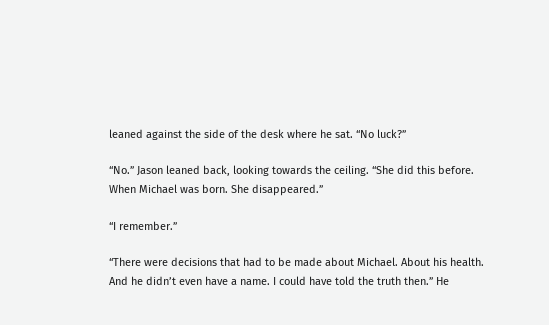leaned against the side of the desk where he sat. “No luck?”

“No.” Jason leaned back, looking towards the ceiling. “She did this before. When Michael was born. She disappeared.”

“I remember.”

“There were decisions that had to be made about Michael. About his health. And he didn’t even have a name. I could have told the truth then.” He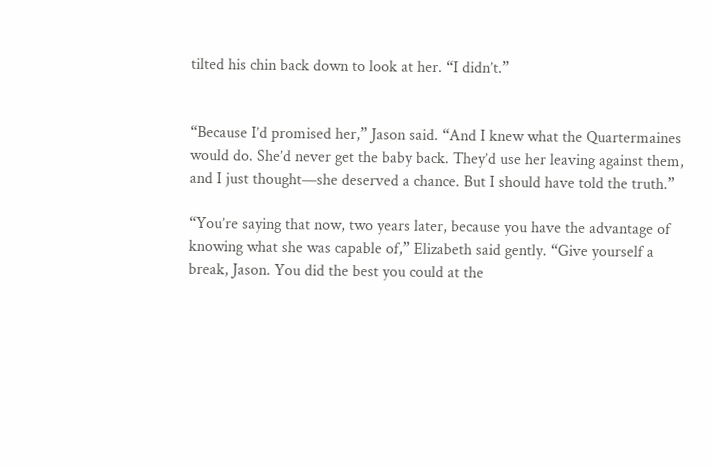tilted his chin back down to look at her. “I didn’t.”


“Because I’d promised her,” Jason said. “And I knew what the Quartermaines would do. She’d never get the baby back. They’d use her leaving against them, and I just thought—she deserved a chance. But I should have told the truth.”

“You’re saying that now, two years later, because you have the advantage of knowing what she was capable of,” Elizabeth said gently. “Give yourself a break, Jason. You did the best you could at the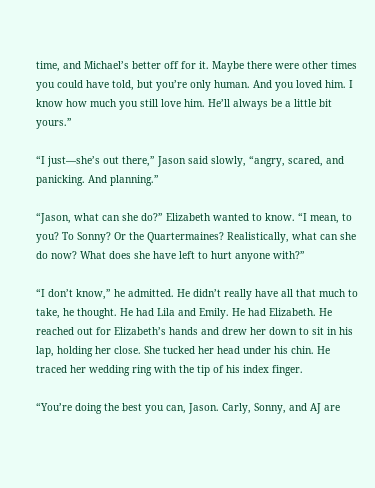time, and Michael’s better off for it. Maybe there were other times you could have told, but you’re only human. And you loved him. I know how much you still love him. He’ll always be a little bit yours.”

“I just—she’s out there,” Jason said slowly, “angry, scared, and panicking. And planning.”

“Jason, what can she do?” Elizabeth wanted to know. “I mean, to you? To Sonny? Or the Quartermaines? Realistically, what can she do now? What does she have left to hurt anyone with?”

“I don’t know,” he admitted. He didn’t really have all that much to take, he thought. He had Lila and Emily. He had Elizabeth. He reached out for Elizabeth’s hands and drew her down to sit in his lap, holding her close. She tucked her head under his chin. He traced her wedding ring with the tip of his index finger.

“You’re doing the best you can, Jason. Carly, Sonny, and AJ are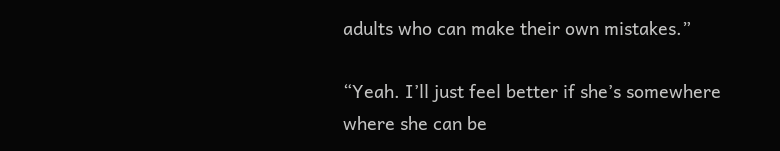adults who can make their own mistakes.”

“Yeah. I’ll just feel better if she’s somewhere where she can be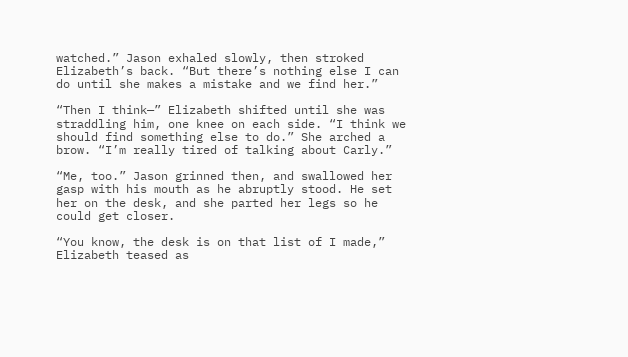watched.” Jason exhaled slowly, then stroked Elizabeth’s back. “But there’s nothing else I can do until she makes a mistake and we find her.”

“Then I think—” Elizabeth shifted until she was straddling him, one knee on each side. “I think we should find something else to do.” She arched a brow. “I’m really tired of talking about Carly.”

“Me, too.” Jason grinned then, and swallowed her gasp with his mouth as he abruptly stood. He set her on the desk, and she parted her legs so he could get closer.

“You know, the desk is on that list of I made,” Elizabeth teased as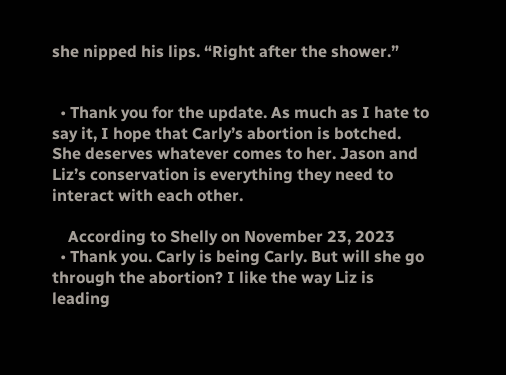she nipped his lips. “Right after the shower.”


  • Thank you for the update. As much as I hate to say it, I hope that Carly’s abortion is botched. She deserves whatever comes to her. Jason and Liz’s conservation is everything they need to interact with each other.

    According to Shelly on November 23, 2023
  • Thank you. Carly is being Carly. But will she go through the abortion? I like the way Liz is leading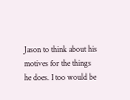Jason to think about his motives for the things he does. I too would be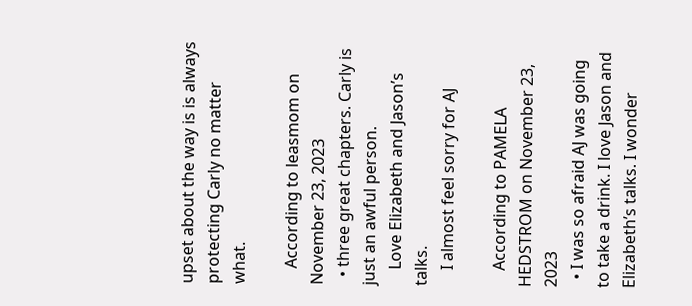upset about the way is is always protecting Carly no matter what.

    According to leasmom on November 23, 2023
  • three great chapters. Carly is just an awful person.
    Love Elizabeth and Jason’s talks.
    I almost feel sorry for AJ

    According to PAMELA HEDSTROM on November 23, 2023
  • I was so afraid AJ was going to take a drink. I love Jason and Elizabeth’s talks. I wonder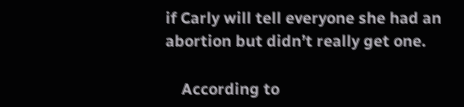if Carly will tell everyone she had an abortion but didn’t really get one.

    According to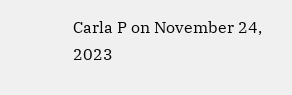Carla P on November 24, 2023